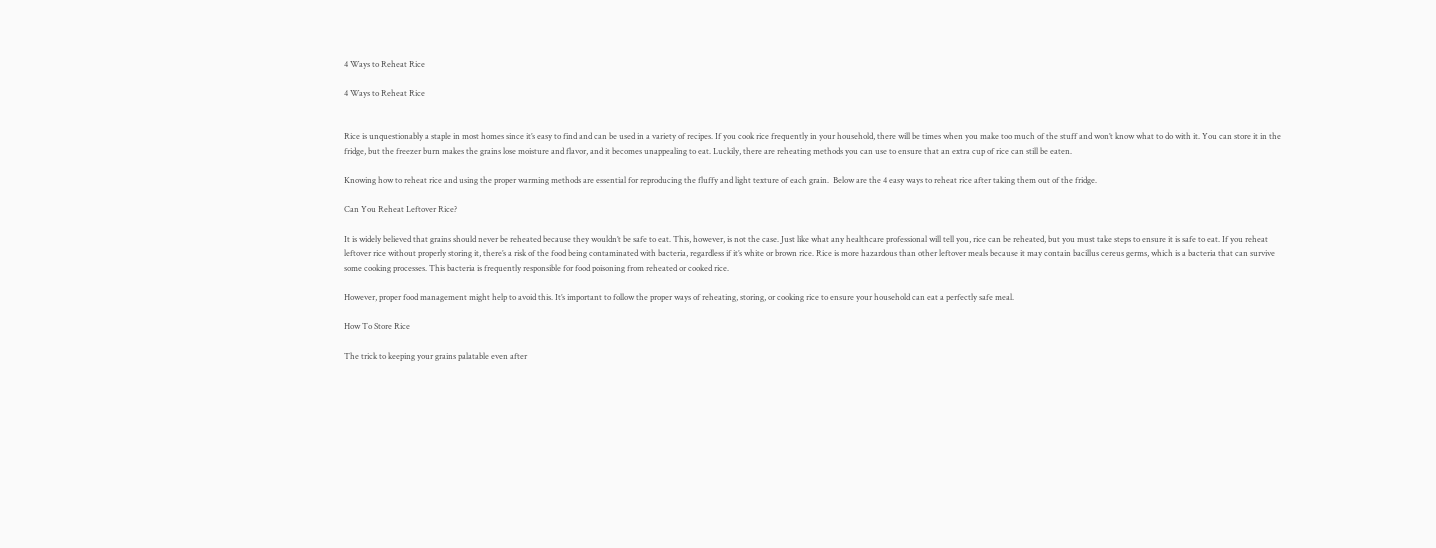4 Ways to Reheat Rice

4 Ways to Reheat Rice


Rice is unquestionably a staple in most homes since it’s easy to find and can be used in a variety of recipes. If you cook rice frequently in your household, there will be times when you make too much of the stuff and won’t know what to do with it. You can store it in the fridge, but the freezer burn makes the grains lose moisture and flavor, and it becomes unappealing to eat. Luckily, there are reheating methods you can use to ensure that an extra cup of rice can still be eaten.

Knowing how to reheat rice and using the proper warming methods are essential for reproducing the fluffy and light texture of each grain.  Below are the 4 easy ways to reheat rice after taking them out of the fridge.

Can You Reheat Leftover Rice?

It is widely believed that grains should never be reheated because they wouldn’t be safe to eat. This, however, is not the case. Just like what any healthcare professional will tell you, rice can be reheated, but you must take steps to ensure it is safe to eat. If you reheat leftover rice without properly storing it, there’s a risk of the food being contaminated with bacteria, regardless if it’s white or brown rice. Rice is more hazardous than other leftover meals because it may contain bacillus cereus germs, which is a bacteria that can survive some cooking processes. This bacteria is frequently responsible for food poisoning from reheated or cooked rice.

However, proper food management might help to avoid this. It’s important to follow the proper ways of reheating, storing, or cooking rice to ensure your household can eat a perfectly safe meal.

How To Store Rice

The trick to keeping your grains palatable even after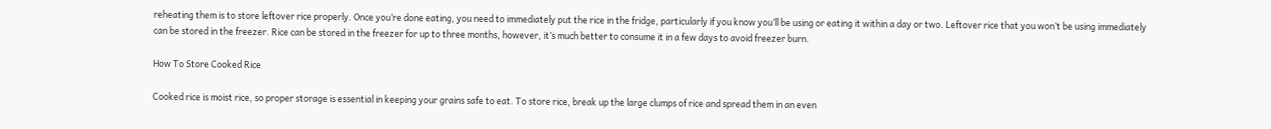reheating them is to store leftover rice properly. Once you’re done eating, you need to immediately put the rice in the fridge, particularly if you know you’ll be using or eating it within a day or two. Leftover rice that you won’t be using immediately can be stored in the freezer. Rice can be stored in the freezer for up to three months, however, it’s much better to consume it in a few days to avoid freezer burn.

How To Store Cooked Rice

Cooked rice is moist rice, so proper storage is essential in keeping your grains safe to eat. To store rice, break up the large clumps of rice and spread them in an even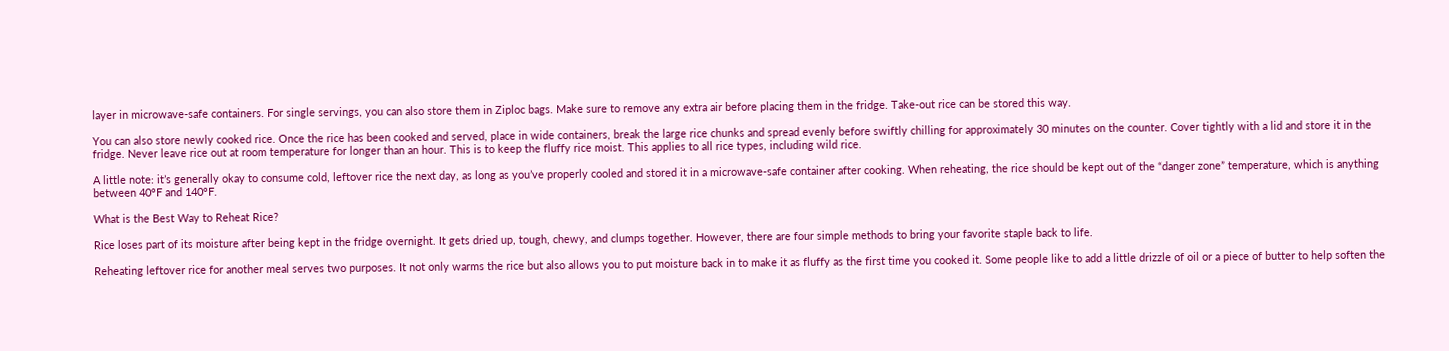layer in microwave-safe containers. For single servings, you can also store them in Ziploc bags. Make sure to remove any extra air before placing them in the fridge. Take-out rice can be stored this way.

You can also store newly cooked rice. Once the rice has been cooked and served, place in wide containers, break the large rice chunks and spread evenly before swiftly chilling for approximately 30 minutes on the counter. Cover tightly with a lid and store it in the fridge. Never leave rice out at room temperature for longer than an hour. This is to keep the fluffy rice moist. This applies to all rice types, including wild rice.

A little note: it’s generally okay to consume cold, leftover rice the next day, as long as you’ve properly cooled and stored it in a microwave-safe container after cooking. When reheating, the rice should be kept out of the “danger zone” temperature, which is anything between 40°F and 140°F.

What is the Best Way to Reheat Rice?

Rice loses part of its moisture after being kept in the fridge overnight. It gets dried up, tough, chewy, and clumps together. However, there are four simple methods to bring your favorite staple back to life.

Reheating leftover rice for another meal serves two purposes. It not only warms the rice but also allows you to put moisture back in to make it as fluffy as the first time you cooked it. Some people like to add a little drizzle of oil or a piece of butter to help soften the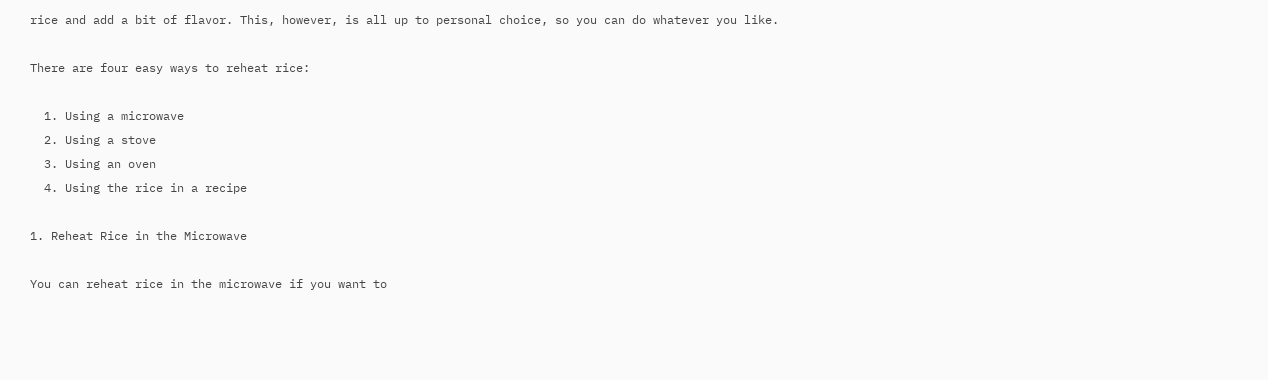rice and add a bit of flavor. This, however, is all up to personal choice, so you can do whatever you like.

There are four easy ways to reheat rice:

  1. Using a microwave
  2. Using a stove
  3. Using an oven
  4. Using the rice in a recipe

1. Reheat Rice in the Microwave

You can reheat rice in the microwave if you want to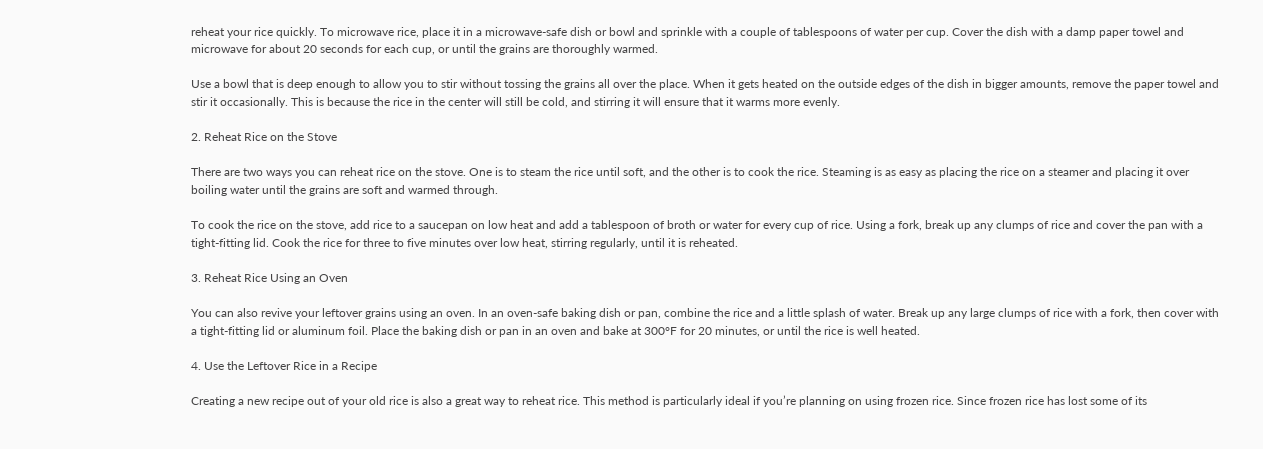reheat your rice quickly. To microwave rice, place it in a microwave-safe dish or bowl and sprinkle with a couple of tablespoons of water per cup. Cover the dish with a damp paper towel and microwave for about 20 seconds for each cup, or until the grains are thoroughly warmed.

Use a bowl that is deep enough to allow you to stir without tossing the grains all over the place. When it gets heated on the outside edges of the dish in bigger amounts, remove the paper towel and stir it occasionally. This is because the rice in the center will still be cold, and stirring it will ensure that it warms more evenly.

2. Reheat Rice on the Stove

There are two ways you can reheat rice on the stove. One is to steam the rice until soft, and the other is to cook the rice. Steaming is as easy as placing the rice on a steamer and placing it over boiling water until the grains are soft and warmed through.

To cook the rice on the stove, add rice to a saucepan on low heat and add a tablespoon of broth or water for every cup of rice. Using a fork, break up any clumps of rice and cover the pan with a tight-fitting lid. Cook the rice for three to five minutes over low heat, stirring regularly, until it is reheated.

3. Reheat Rice Using an Oven

You can also revive your leftover grains using an oven. In an oven-safe baking dish or pan, combine the rice and a little splash of water. Break up any large clumps of rice with a fork, then cover with a tight-fitting lid or aluminum foil. Place the baking dish or pan in an oven and bake at 300°F for 20 minutes, or until the rice is well heated.

4. Use the Leftover Rice in a Recipe

Creating a new recipe out of your old rice is also a great way to reheat rice. This method is particularly ideal if you’re planning on using frozen rice. Since frozen rice has lost some of its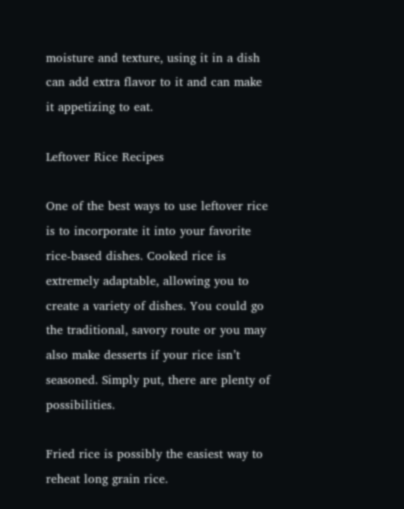moisture and texture, using it in a dish can add extra flavor to it and can make it appetizing to eat.

Leftover Rice Recipes

One of the best ways to use leftover rice is to incorporate it into your favorite rice-based dishes. Cooked rice is extremely adaptable, allowing you to create a variety of dishes. You could go the traditional, savory route or you may also make desserts if your rice isn’t seasoned. Simply put, there are plenty of possibilities.

Fried rice is possibly the easiest way to reheat long grain rice.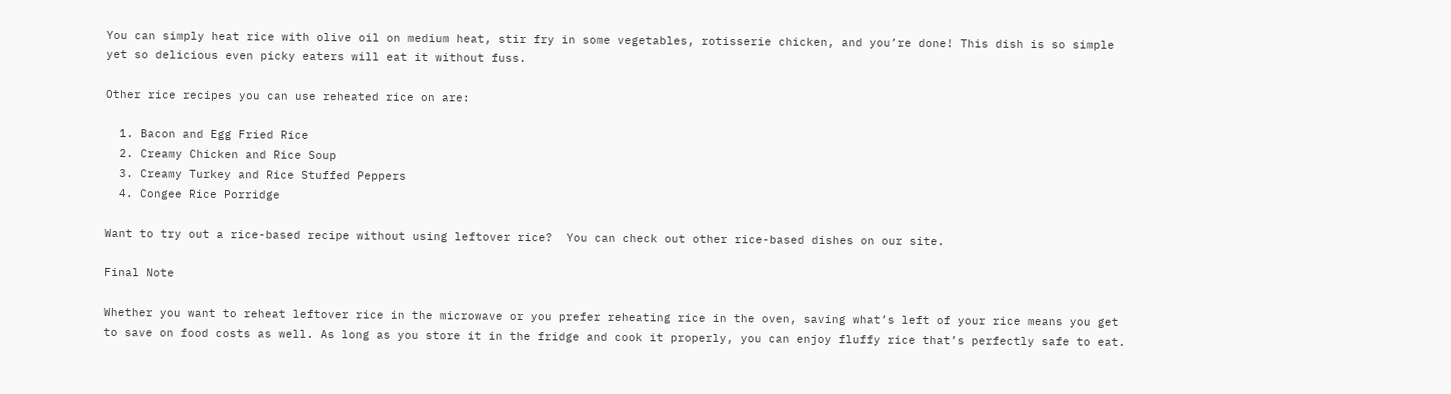You can simply heat rice with olive oil on medium heat, stir fry in some vegetables, rotisserie chicken, and you’re done! This dish is so simple yet so delicious even picky eaters will eat it without fuss.

Other rice recipes you can use reheated rice on are:

  1. Bacon and Egg Fried Rice
  2. Creamy Chicken and Rice Soup
  3. Creamy Turkey and Rice Stuffed Peppers
  4. Congee Rice Porridge

Want to try out a rice-based recipe without using leftover rice?  You can check out other rice-based dishes on our site.

Final Note

Whether you want to reheat leftover rice in the microwave or you prefer reheating rice in the oven, saving what’s left of your rice means you get to save on food costs as well. As long as you store it in the fridge and cook it properly, you can enjoy fluffy rice that’s perfectly safe to eat.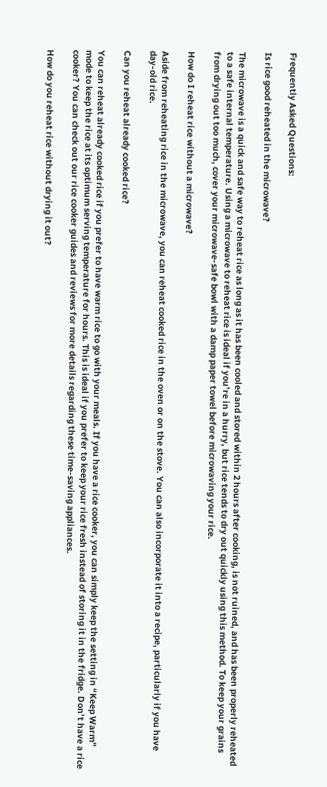Frequently Asked Questions:

Is rice good reheated in the microwave?

The microwave is a quick and safe way to reheat rice as long as it has been cooled and stored within 2 hours after cooking, is not ruined, and has been properly reheated to a safe internal temperature. Using a microwave to reheat rice is ideal if you’re in a hurry, but rice tends to dry out quickly using this method. To keep your grains from drying out too much, cover your microwave-safe bowl with a damp paper towel before microwaving your rice.

How do I reheat rice without a microwave?

Aside from reheating rice in the microwave, you can reheat cooked rice in the oven or on the stove. You can also incorporate it into a recipe, particularly if you have day-old rice.

Can you reheat already cooked rice?

You can reheat already cooked rice if you prefer to have warm rice to go with your meals. If you have a rice cooker, you can simply keep the setting in “Keep Warm” mode to keep the rice at its optimum serving temperature for hours. This is ideal if you prefer to keep your rice fresh instead of storing it in the fridge. Don’t have a rice cooker? You can check out our rice cooker guides and reviews for more details regarding these time-saving appliances.

How do you reheat rice without drying it out?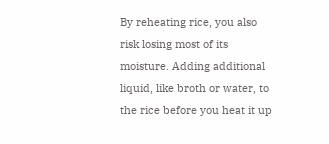By reheating rice, you also risk losing most of its moisture. Adding additional liquid, like broth or water, to the rice before you heat it up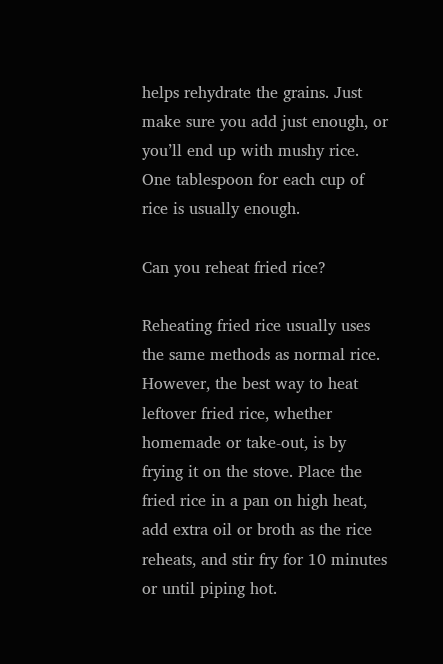helps rehydrate the grains. Just make sure you add just enough, or you’ll end up with mushy rice. One tablespoon for each cup of rice is usually enough.

Can you reheat fried rice?

Reheating fried rice usually uses the same methods as normal rice. However, the best way to heat leftover fried rice, whether homemade or take-out, is by frying it on the stove. Place the fried rice in a pan on high heat, add extra oil or broth as the rice reheats, and stir fry for 10 minutes or until piping hot.